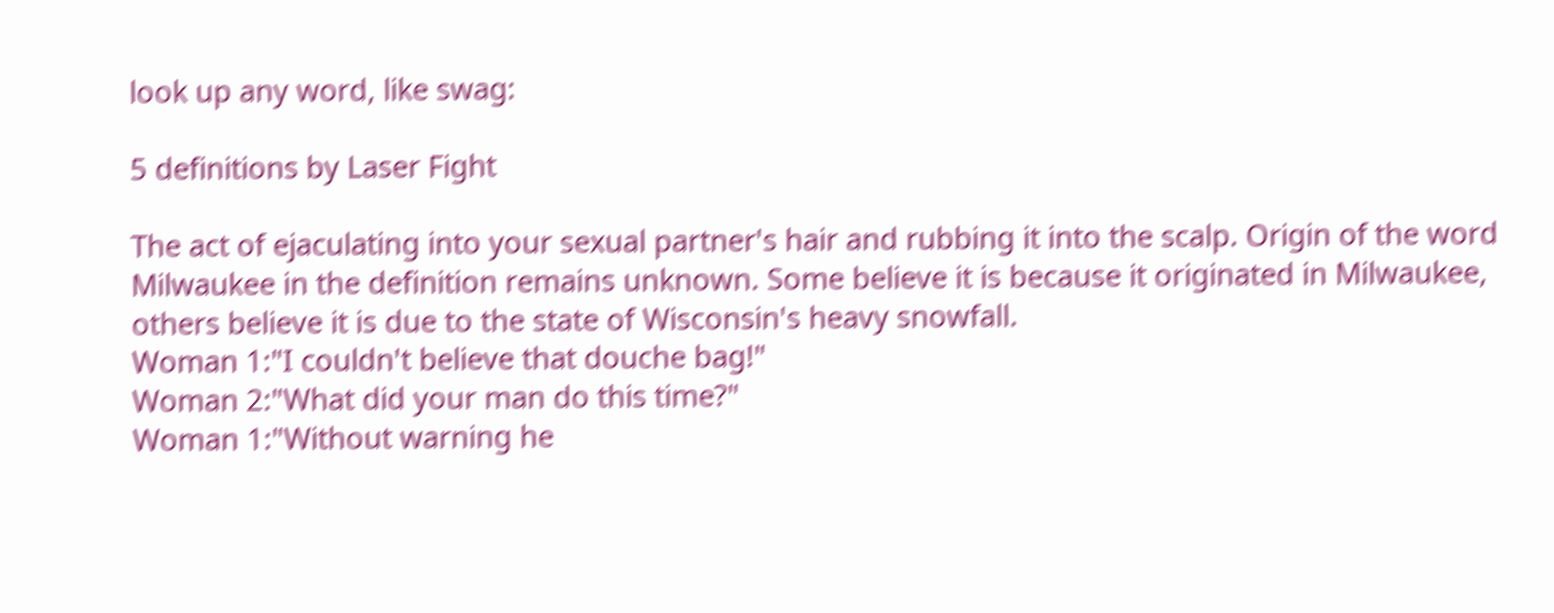look up any word, like swag:

5 definitions by Laser Fight

The act of ejaculating into your sexual partner's hair and rubbing it into the scalp. Origin of the word Milwaukee in the definition remains unknown. Some believe it is because it originated in Milwaukee, others believe it is due to the state of Wisconsin's heavy snowfall.
Woman 1:"I couldn't believe that douche bag!"
Woman 2:"What did your man do this time?"
Woman 1:"Without warning he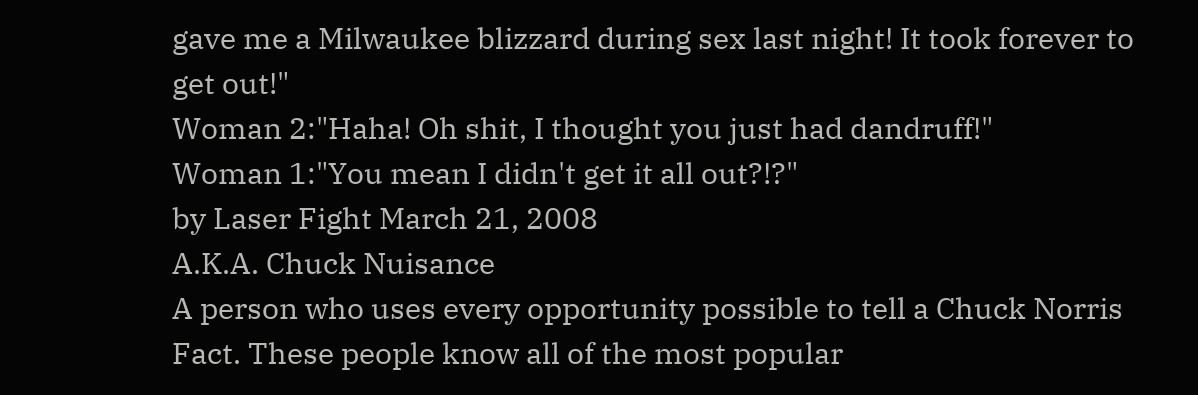gave me a Milwaukee blizzard during sex last night! It took forever to get out!"
Woman 2:"Haha! Oh shit, I thought you just had dandruff!"
Woman 1:"You mean I didn't get it all out?!?"
by Laser Fight March 21, 2008
A.K.A. Chuck Nuisance
A person who uses every opportunity possible to tell a Chuck Norris Fact. These people know all of the most popular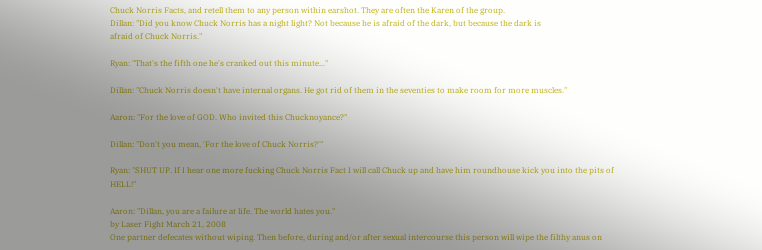Chuck Norris Facts, and retell them to any person within earshot. They are often the Karen of the group.
Dillan: "Did you know Chuck Norris has a night light? Not because he is afraid of the dark, but because the dark is
afraid of Chuck Norris."

Ryan: "That's the fifth one he's cranked out this minute..."

Dillan: "Chuck Norris doesn't have internal organs. He got rid of them in the seventies to make room for more muscles."

Aaron: "For the love of GOD. Who invited this Chucknoyance?"

Dillan: "Don't you mean, 'For the love of Chuck Norris?'"

Ryan: "SHUT UP. If I hear one more fucking Chuck Norris Fact I will call Chuck up and have him roundhouse kick you into the pits of HELL!"

Aaron: "Dillan, you are a failure at life. The world hates you."
by Laser Fight March 21, 2008
One partner defecates without wiping. Then before, during and/or after sexual intercourse this person will wipe the filthy anus on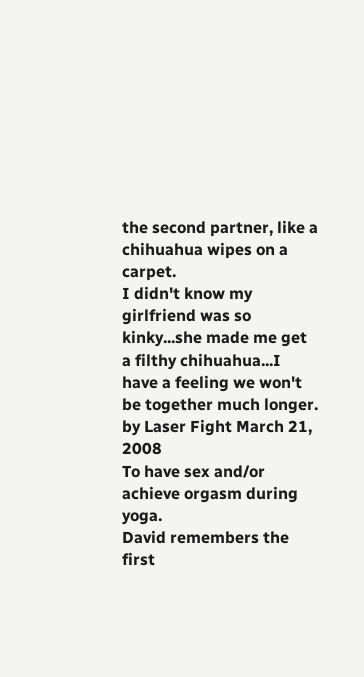the second partner, like a chihuahua wipes on a carpet.
I didn't know my girlfriend was so kinky...she made me get a filthy chihuahua...I have a feeling we won't be together much longer.
by Laser Fight March 21, 2008
To have sex and/or achieve orgasm during yoga.
David remembers the first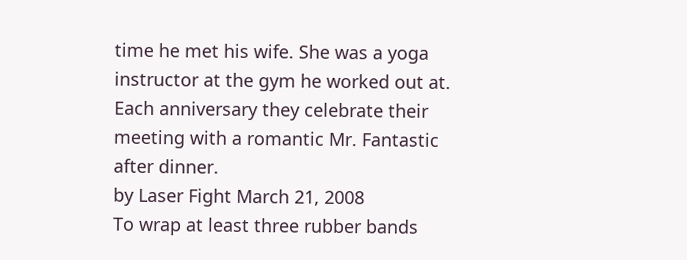time he met his wife. She was a yoga instructor at the gym he worked out at. Each anniversary they celebrate their meeting with a romantic Mr. Fantastic after dinner.
by Laser Fight March 21, 2008
To wrap at least three rubber bands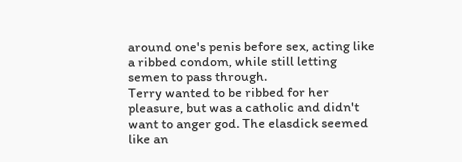around one's penis before sex, acting like a ribbed condom, while still letting semen to pass through.
Terry wanted to be ribbed for her pleasure, but was a catholic and didn't want to anger god. The elasdick seemed like an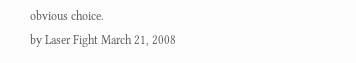obvious choice.
by Laser Fight March 21, 2008